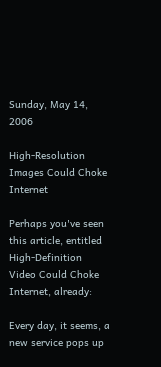Sunday, May 14, 2006

High-Resolution Images Could Choke Internet

Perhaps you've seen this article, entitled High-Definition Video Could Choke Internet, already:

Every day, it seems, a new service pops up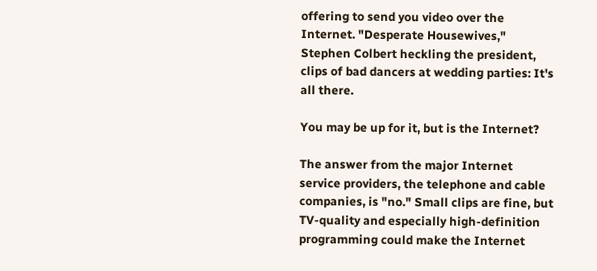offering to send you video over the Internet. "Desperate Housewives," Stephen Colbert heckling the president, clips of bad dancers at wedding parties: It's all there.

You may be up for it, but is the Internet?

The answer from the major Internet service providers, the telephone and cable companies, is "no." Small clips are fine, but TV-quality and especially high-definition programming could make the Internet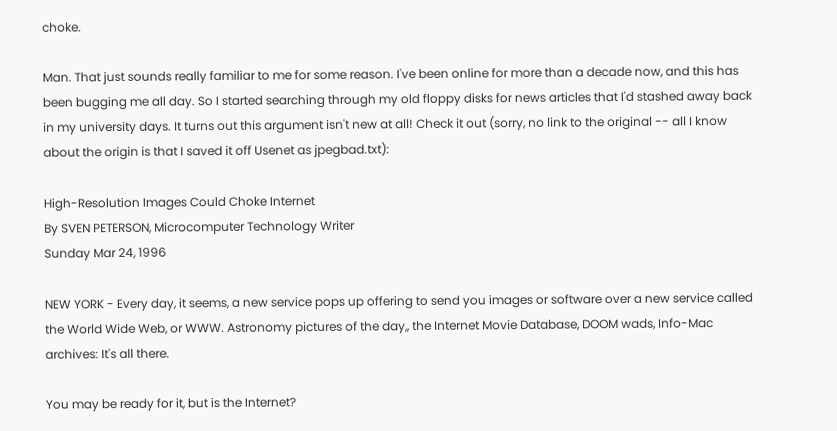choke.

Man. That just sounds really familiar to me for some reason. I've been online for more than a decade now, and this has been bugging me all day. So I started searching through my old floppy disks for news articles that I'd stashed away back in my university days. It turns out this argument isn't new at all! Check it out (sorry, no link to the original -- all I know about the origin is that I saved it off Usenet as jpegbad.txt):

High-Resolution Images Could Choke Internet
By SVEN PETERSON, Microcomputer Technology Writer
Sunday Mar 24, 1996

NEW YORK - Every day, it seems, a new service pops up offering to send you images or software over a new service called the World Wide Web, or WWW. Astronomy pictures of the day,, the Internet Movie Database, DOOM wads, Info-Mac archives: It's all there.

You may be ready for it, but is the Internet?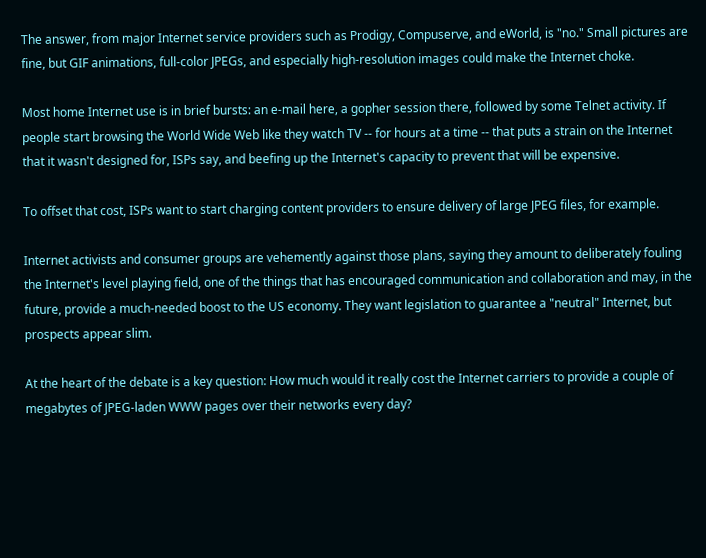The answer, from major Internet service providers such as Prodigy, Compuserve, and eWorld, is "no." Small pictures are fine, but GIF animations, full-color JPEGs, and especially high-resolution images could make the Internet choke.

Most home Internet use is in brief bursts: an e-mail here, a gopher session there, followed by some Telnet activity. If people start browsing the World Wide Web like they watch TV -- for hours at a time -- that puts a strain on the Internet that it wasn't designed for, ISPs say, and beefing up the Internet's capacity to prevent that will be expensive.

To offset that cost, ISPs want to start charging content providers to ensure delivery of large JPEG files, for example.

Internet activists and consumer groups are vehemently against those plans, saying they amount to deliberately fouling the Internet's level playing field, one of the things that has encouraged communication and collaboration and may, in the future, provide a much-needed boost to the US economy. They want legislation to guarantee a "neutral" Internet, but prospects appear slim.

At the heart of the debate is a key question: How much would it really cost the Internet carriers to provide a couple of megabytes of JPEG-laden WWW pages over their networks every day?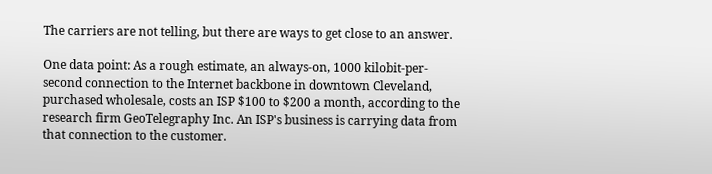The carriers are not telling, but there are ways to get close to an answer.

One data point: As a rough estimate, an always-on, 1000 kilobit-per-second connection to the Internet backbone in downtown Cleveland, purchased wholesale, costs an ISP $100 to $200 a month, according to the research firm GeoTelegraphy Inc. An ISP's business is carrying data from that connection to the customer.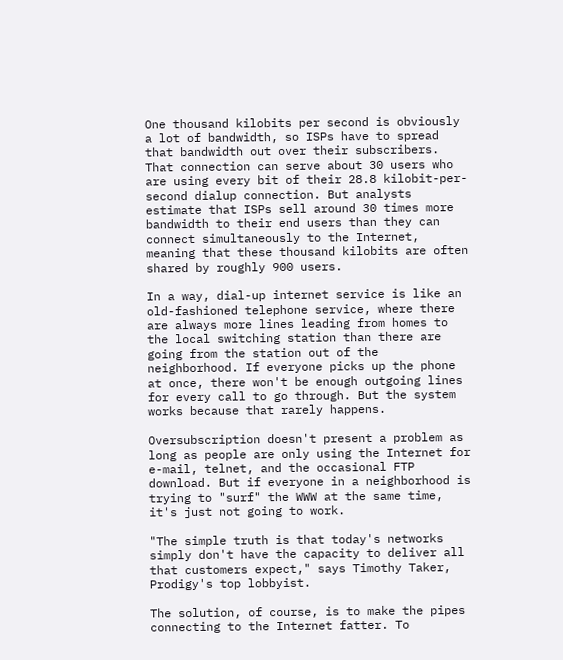One thousand kilobits per second is obviously a lot of bandwidth, so ISPs have to spread that bandwidth out over their subscribers. That connection can serve about 30 users who are using every bit of their 28.8 kilobit-per-second dialup connection. But analysts estimate that ISPs sell around 30 times more bandwidth to their end users than they can connect simultaneously to the Internet, meaning that these thousand kilobits are often shared by roughly 900 users.

In a way, dial-up internet service is like an old-fashioned telephone service, where there are always more lines leading from homes to the local switching station than there are going from the station out of the neighborhood. If everyone picks up the phone at once, there won't be enough outgoing lines for every call to go through. But the system works because that rarely happens.

Oversubscription doesn't present a problem as long as people are only using the Internet for e-mail, telnet, and the occasional FTP download. But if everyone in a neighborhood is trying to "surf" the WWW at the same time, it's just not going to work.

"The simple truth is that today's networks simply don't have the capacity to deliver all that customers expect," says Timothy Taker, Prodigy's top lobbyist.

The solution, of course, is to make the pipes connecting to the Internet fatter. To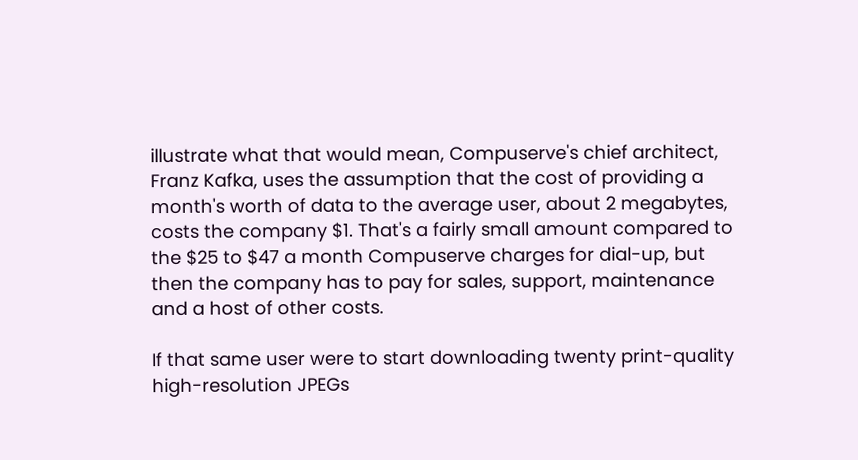illustrate what that would mean, Compuserve's chief architect, Franz Kafka, uses the assumption that the cost of providing a month's worth of data to the average user, about 2 megabytes, costs the company $1. That's a fairly small amount compared to the $25 to $47 a month Compuserve charges for dial-up, but then the company has to pay for sales, support, maintenance and a host of other costs.

If that same user were to start downloading twenty print-quality high-resolution JPEGs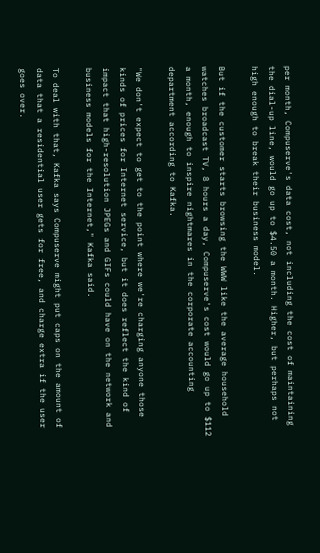per month, Compuserve's data cost, not including the cost of maintaining the dial-up line, would go up to $4.50 a month. Higher, but perhaps not high enough to break their business model.

But if the customer starts browsing the WWW like the average household watches broadcast TV, 8 hours a day, Compuserve's cost would go up to $112 a month, enough to inspire nightmares in the corporate accounting department according to Kafka.

"We don't expect to get to the point where we're charging anyone those kinds of prices for Internet service, but it does reflect the kind of impact that high-resolution JPEGs and GIFs could have on the network and business models for the Internet," Kafka said.

To deal with that, Kafka says Compuserve might put caps on the amount of data that a residential user gets for free, and charge extra if the user goes over.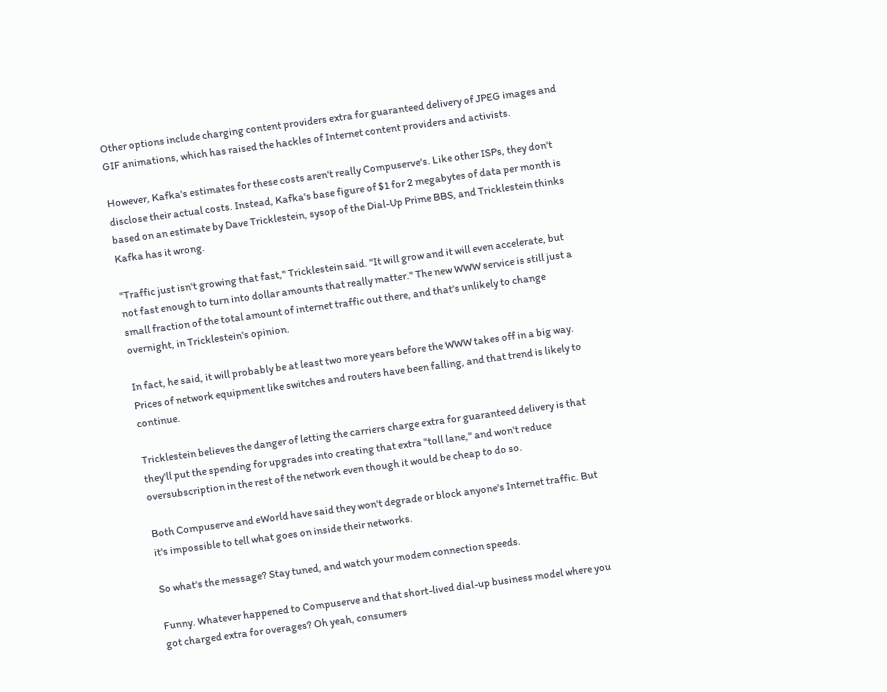Other options include charging content providers extra for guaranteed delivery of JPEG images and GIF animations, which has raised the hackles of Internet content providers and activists.

However, Kafka's estimates for these costs aren't really Compuserve's. Like other ISPs, they don't disclose their actual costs. Instead, Kafka's base figure of $1 for 2 megabytes of data per month is based on an estimate by Dave Tricklestein, sysop of the Dial-Up Prime BBS, and Tricklestein thinks Kafka has it wrong.

"Traffic just isn't growing that fast," Tricklestein said. "It will grow and it will even accelerate, but not fast enough to turn into dollar amounts that really matter." The new WWW service is still just a small fraction of the total amount of internet traffic out there, and that's unlikely to change overnight, in Tricklestein's opinion.

In fact, he said, it will probably be at least two more years before the WWW takes off in a big way. Prices of network equipment like switches and routers have been falling, and that trend is likely to continue.

Tricklestein believes the danger of letting the carriers charge extra for guaranteed delivery is that they'll put the spending for upgrades into creating that extra "toll lane," and won't reduce oversubscription in the rest of the network even though it would be cheap to do so.

Both Compuserve and eWorld have said they won't degrade or block anyone's Internet traffic. But it's impossible to tell what goes on inside their networks.

So what's the message? Stay tuned, and watch your modem connection speeds.

Funny. Whatever happened to Compuserve and that short-lived dial-up business model where you got charged extra for overages? Oh yeah, consumers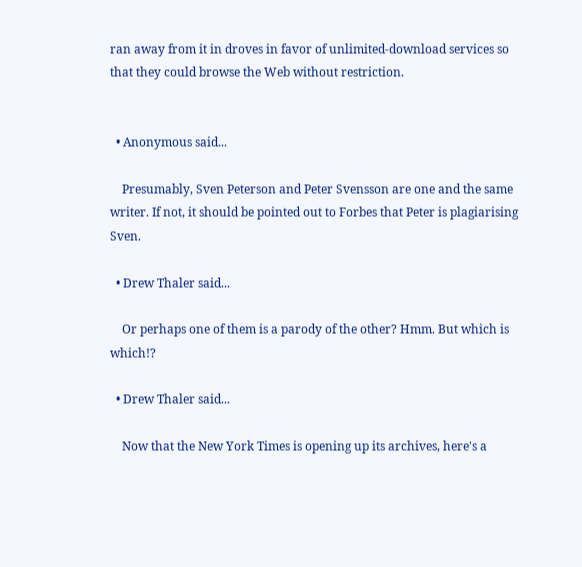ran away from it in droves in favor of unlimited-download services so that they could browse the Web without restriction.


  • Anonymous said...

    Presumably, Sven Peterson and Peter Svensson are one and the same writer. If not, it should be pointed out to Forbes that Peter is plagiarising Sven.

  • Drew Thaler said...

    Or perhaps one of them is a parody of the other? Hmm. But which is which!?

  • Drew Thaler said...

    Now that the New York Times is opening up its archives, here's a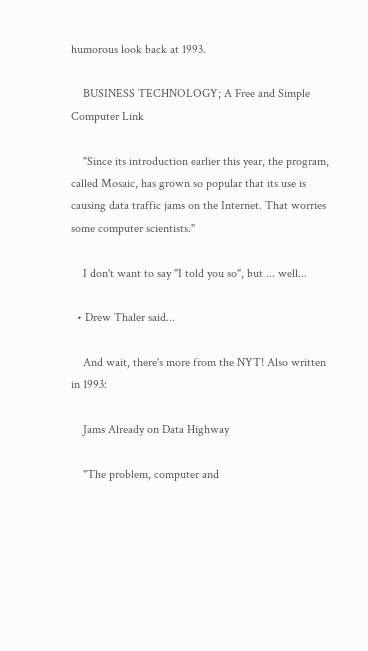humorous look back at 1993.

    BUSINESS TECHNOLOGY; A Free and Simple Computer Link

    "Since its introduction earlier this year, the program, called Mosaic, has grown so popular that its use is causing data traffic jams on the Internet. That worries some computer scientists."

    I don't want to say "I told you so", but ... well...

  • Drew Thaler said...

    And wait, there's more from the NYT! Also written in 1993:

    Jams Already on Data Highway

    "The problem, computer and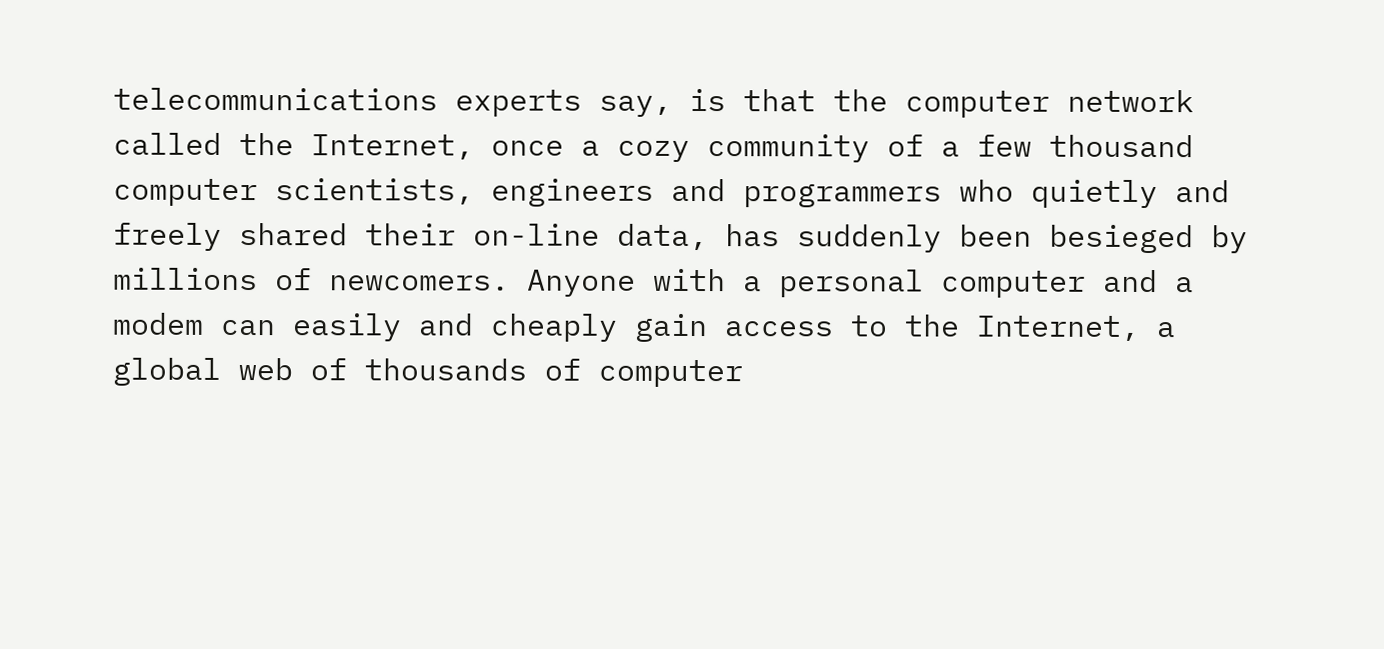telecommunications experts say, is that the computer network called the Internet, once a cozy community of a few thousand computer scientists, engineers and programmers who quietly and freely shared their on-line data, has suddenly been besieged by millions of newcomers. Anyone with a personal computer and a modem can easily and cheaply gain access to the Internet, a global web of thousands of computer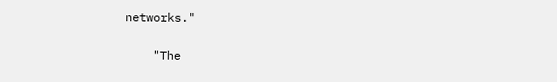networks."

    "The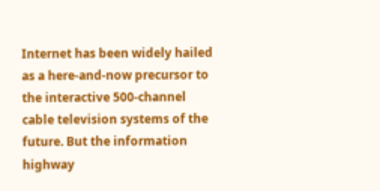Internet has been widely hailed as a here-and-now precursor to the interactive 500-channel cable television systems of the future. But the information highway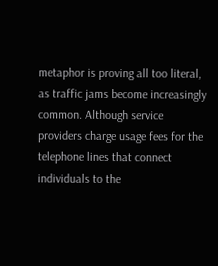metaphor is proving all too literal, as traffic jams become increasingly common. Although service providers charge usage fees for the telephone lines that connect individuals to the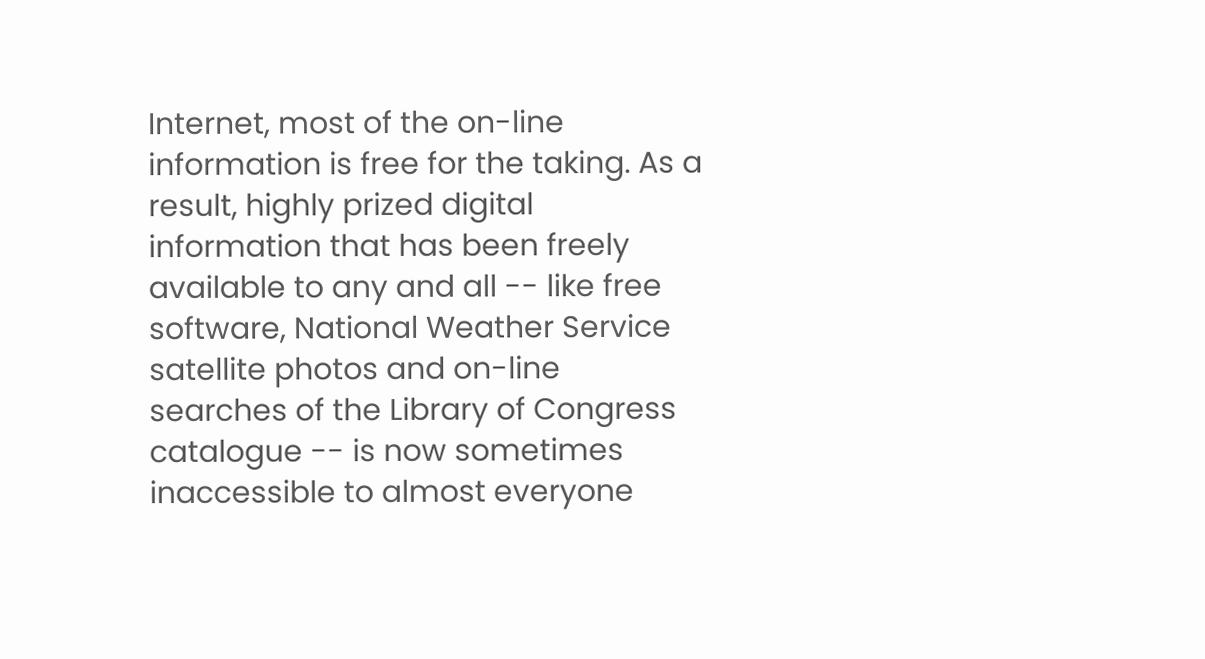Internet, most of the on-line information is free for the taking. As a result, highly prized digital information that has been freely available to any and all -- like free software, National Weather Service satellite photos and on-line searches of the Library of Congress catalogue -- is now sometimes inaccessible to almost everyone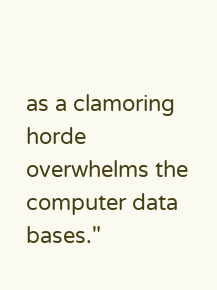as a clamoring horde overwhelms the computer data bases."